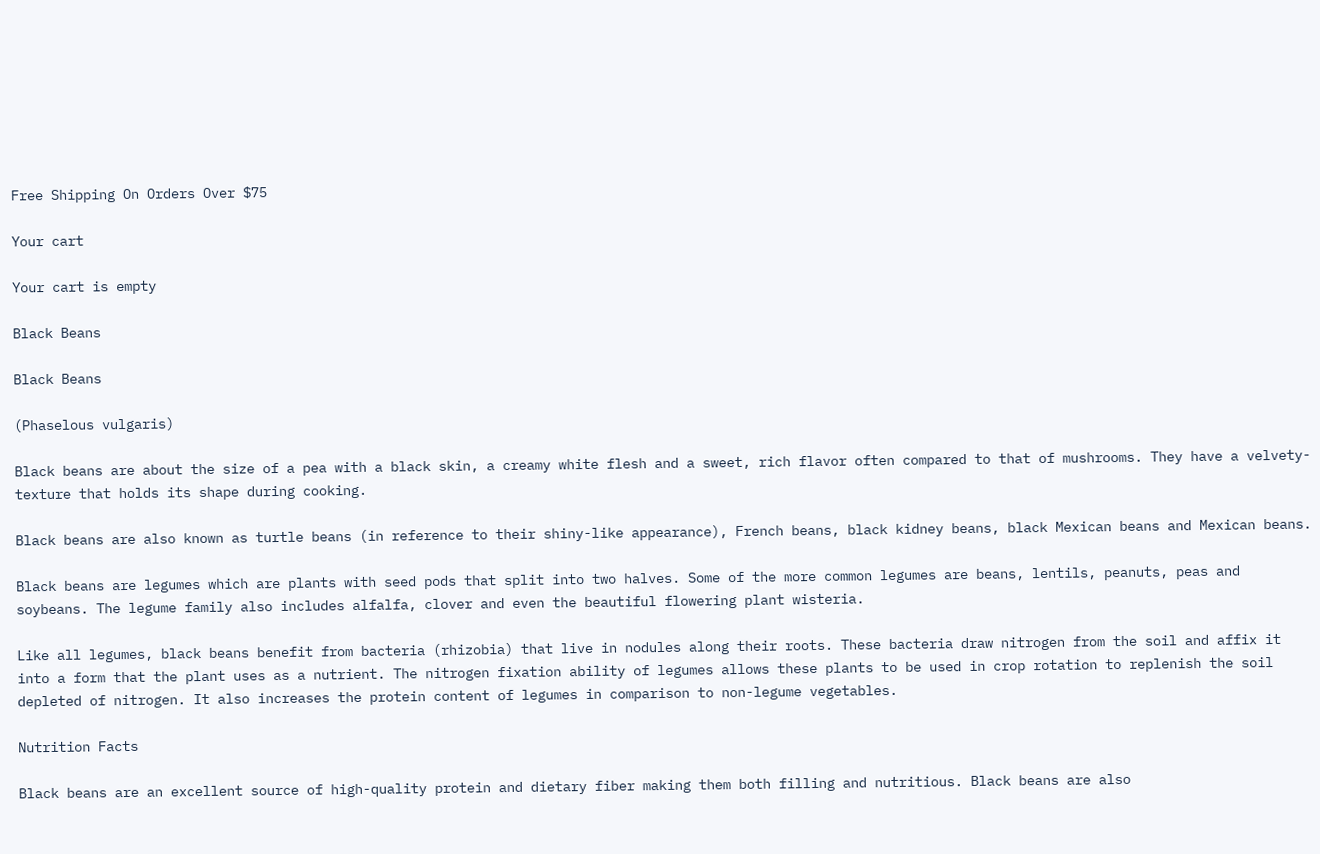Free Shipping On Orders Over $75

Your cart

Your cart is empty

Black Beans

Black Beans

(Phaselous vulgaris)

Black beans are about the size of a pea with a black skin, a creamy white flesh and a sweet, rich flavor often compared to that of mushrooms. They have a velvety-texture that holds its shape during cooking.

Black beans are also known as turtle beans (in reference to their shiny-like appearance), French beans, black kidney beans, black Mexican beans and Mexican beans.

Black beans are legumes which are plants with seed pods that split into two halves. Some of the more common legumes are beans, lentils, peanuts, peas and soybeans. The legume family also includes alfalfa, clover and even the beautiful flowering plant wisteria.

Like all legumes, black beans benefit from bacteria (rhizobia) that live in nodules along their roots. These bacteria draw nitrogen from the soil and affix it into a form that the plant uses as a nutrient. The nitrogen fixation ability of legumes allows these plants to be used in crop rotation to replenish the soil depleted of nitrogen. It also increases the protein content of legumes in comparison to non-legume vegetables.

Nutrition Facts

Black beans are an excellent source of high-quality protein and dietary fiber making them both filling and nutritious. Black beans are also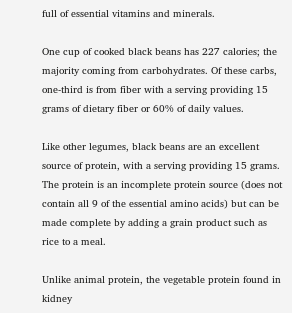full of essential vitamins and minerals.

One cup of cooked black beans has 227 calories; the majority coming from carbohydrates. Of these carbs, one-third is from fiber with a serving providing 15 grams of dietary fiber or 60% of daily values.

Like other legumes, black beans are an excellent source of protein, with a serving providing 15 grams. The protein is an incomplete protein source (does not contain all 9 of the essential amino acids) but can be made complete by adding a grain product such as rice to a meal.

Unlike animal protein, the vegetable protein found in kidney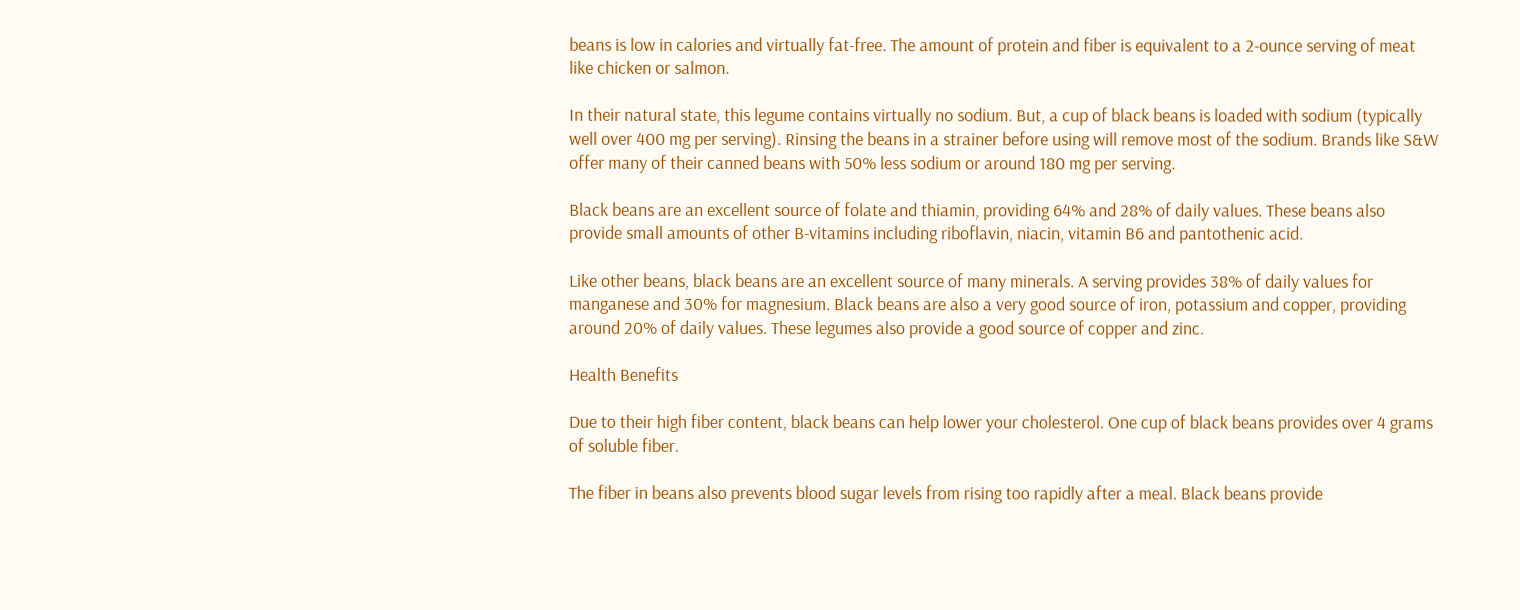beans is low in calories and virtually fat-free. The amount of protein and fiber is equivalent to a 2-ounce serving of meat like chicken or salmon.

In their natural state, this legume contains virtually no sodium. But, a cup of black beans is loaded with sodium (typically well over 400 mg per serving). Rinsing the beans in a strainer before using will remove most of the sodium. Brands like S&W offer many of their canned beans with 50% less sodium or around 180 mg per serving.

Black beans are an excellent source of folate and thiamin, providing 64% and 28% of daily values. These beans also provide small amounts of other B-vitamins including riboflavin, niacin, vitamin B6 and pantothenic acid.

Like other beans, black beans are an excellent source of many minerals. A serving provides 38% of daily values for manganese and 30% for magnesium. Black beans are also a very good source of iron, potassium and copper, providing around 20% of daily values. These legumes also provide a good source of copper and zinc.

Health Benefits

Due to their high fiber content, black beans can help lower your cholesterol. One cup of black beans provides over 4 grams of soluble fiber.

The fiber in beans also prevents blood sugar levels from rising too rapidly after a meal. Black beans provide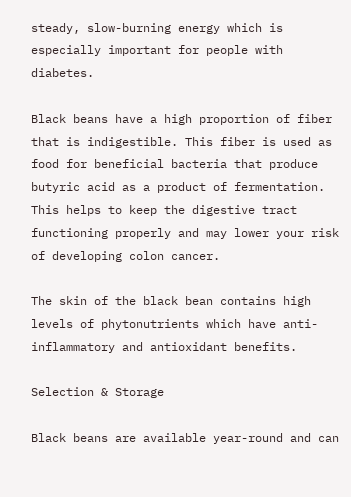steady, slow-burning energy which is especially important for people with diabetes.

Black beans have a high proportion of fiber that is indigestible. This fiber is used as food for beneficial bacteria that produce butyric acid as a product of fermentation. This helps to keep the digestive tract functioning properly and may lower your risk of developing colon cancer.

The skin of the black bean contains high levels of phytonutrients which have anti-inflammatory and antioxidant benefits.

Selection & Storage

Black beans are available year-round and can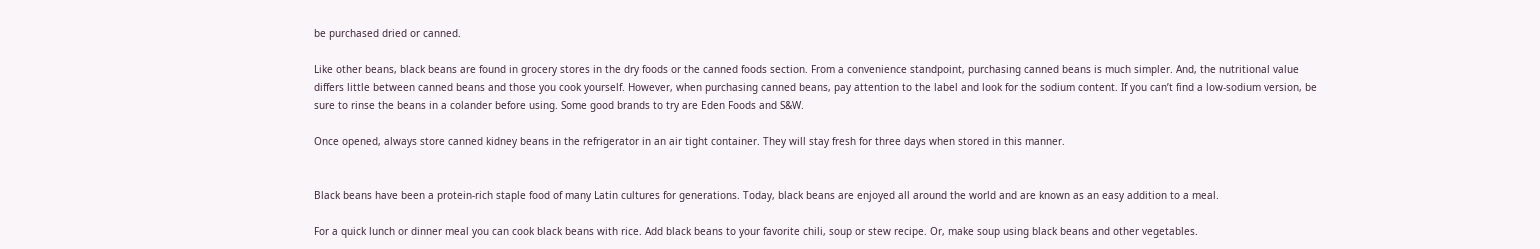be purchased dried or canned.

Like other beans, black beans are found in grocery stores in the dry foods or the canned foods section. From a convenience standpoint, purchasing canned beans is much simpler. And, the nutritional value differs little between canned beans and those you cook yourself. However, when purchasing canned beans, pay attention to the label and look for the sodium content. If you can’t find a low-sodium version, be sure to rinse the beans in a colander before using. Some good brands to try are Eden Foods and S&W.

Once opened, always store canned kidney beans in the refrigerator in an air tight container. They will stay fresh for three days when stored in this manner.


Black beans have been a protein-rich staple food of many Latin cultures for generations. Today, black beans are enjoyed all around the world and are known as an easy addition to a meal.

For a quick lunch or dinner meal you can cook black beans with rice. Add black beans to your favorite chili, soup or stew recipe. Or, make soup using black beans and other vegetables.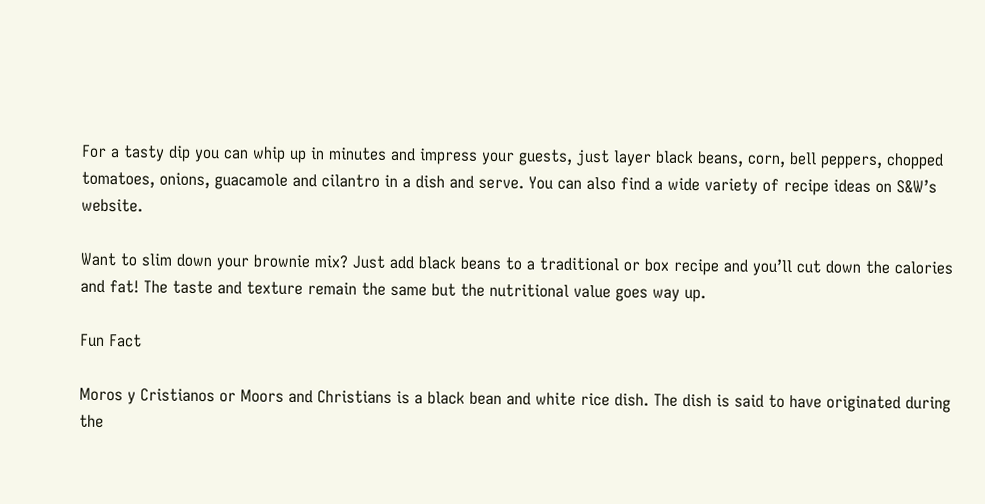For a tasty dip you can whip up in minutes and impress your guests, just layer black beans, corn, bell peppers, chopped tomatoes, onions, guacamole and cilantro in a dish and serve. You can also find a wide variety of recipe ideas on S&W’s website.

Want to slim down your brownie mix? Just add black beans to a traditional or box recipe and you’ll cut down the calories and fat! The taste and texture remain the same but the nutritional value goes way up.

Fun Fact

Moros y Cristianos or Moors and Christians is a black bean and white rice dish. The dish is said to have originated during the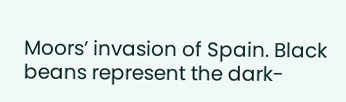Moors’ invasion of Spain. Black beans represent the dark-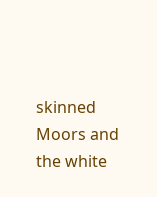skinned Moors and the white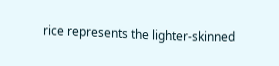rice represents the lighter-skinned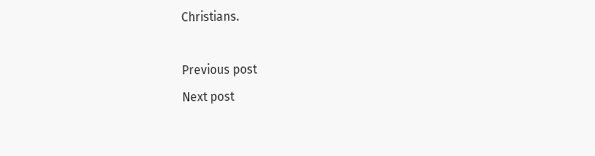Christians.

Previous post
Next post